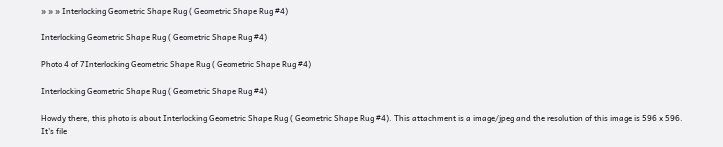» » » Interlocking Geometric Shape Rug ( Geometric Shape Rug #4)

Interlocking Geometric Shape Rug ( Geometric Shape Rug #4)

Photo 4 of 7Interlocking Geometric Shape Rug ( Geometric Shape Rug #4)

Interlocking Geometric Shape Rug ( Geometric Shape Rug #4)

Howdy there, this photo is about Interlocking Geometric Shape Rug ( Geometric Shape Rug #4). This attachment is a image/jpeg and the resolution of this image is 596 x 596. It's file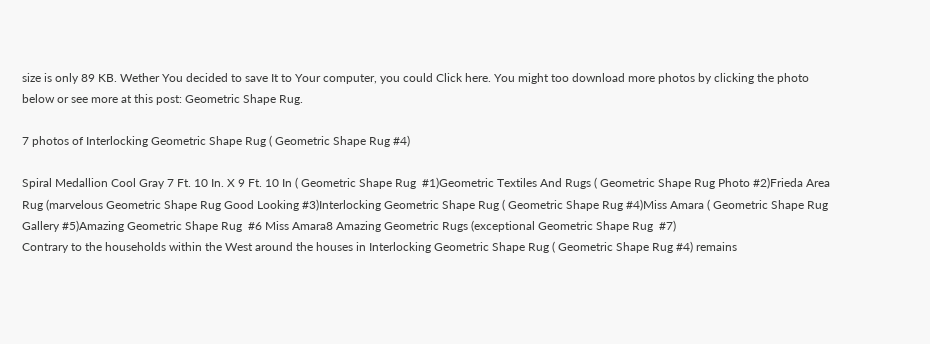size is only 89 KB. Wether You decided to save It to Your computer, you could Click here. You might too download more photos by clicking the photo below or see more at this post: Geometric Shape Rug.

7 photos of Interlocking Geometric Shape Rug ( Geometric Shape Rug #4)

Spiral Medallion Cool Gray 7 Ft. 10 In. X 9 Ft. 10 In ( Geometric Shape Rug  #1)Geometric Textiles And Rugs ( Geometric Shape Rug Photo #2)Frieda Area Rug (marvelous Geometric Shape Rug Good Looking #3)Interlocking Geometric Shape Rug ( Geometric Shape Rug #4)Miss Amara ( Geometric Shape Rug Gallery #5)Amazing Geometric Shape Rug  #6 Miss Amara8 Amazing Geometric Rugs (exceptional Geometric Shape Rug  #7)
Contrary to the households within the West around the houses in Interlocking Geometric Shape Rug ( Geometric Shape Rug #4) remains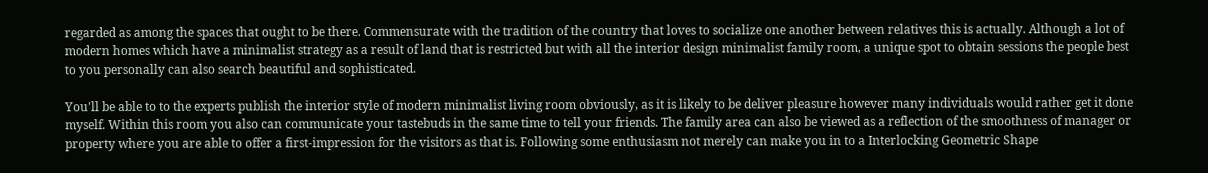regarded as among the spaces that ought to be there. Commensurate with the tradition of the country that loves to socialize one another between relatives this is actually. Although a lot of modern homes which have a minimalist strategy as a result of land that is restricted but with all the interior design minimalist family room, a unique spot to obtain sessions the people best to you personally can also search beautiful and sophisticated.

You'll be able to to the experts publish the interior style of modern minimalist living room obviously, as it is likely to be deliver pleasure however many individuals would rather get it done myself. Within this room you also can communicate your tastebuds in the same time to tell your friends. The family area can also be viewed as a reflection of the smoothness of manager or property where you are able to offer a first-impression for the visitors as that is. Following some enthusiasm not merely can make you in to a Interlocking Geometric Shape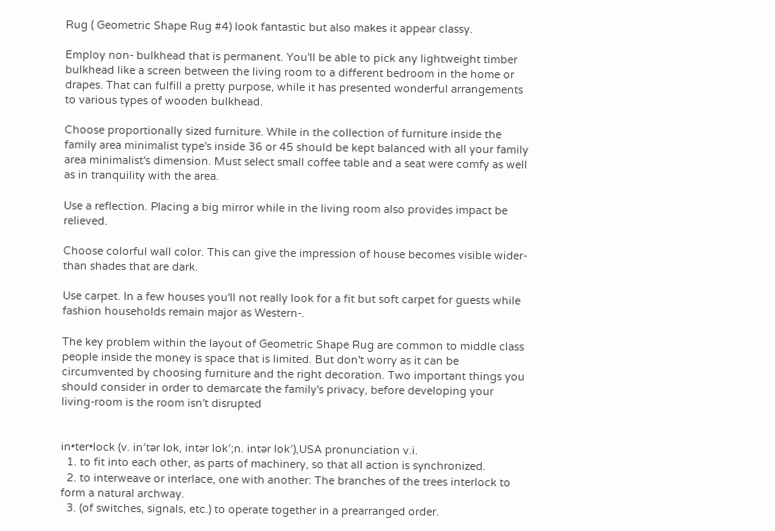Rug ( Geometric Shape Rug #4) look fantastic but also makes it appear classy.

Employ non- bulkhead that is permanent. You'll be able to pick any lightweight timber bulkhead like a screen between the living room to a different bedroom in the home or drapes. That can fulfill a pretty purpose, while it has presented wonderful arrangements to various types of wooden bulkhead.

Choose proportionally sized furniture. While in the collection of furniture inside the family area minimalist type's inside 36 or 45 should be kept balanced with all your family area minimalist's dimension. Must select small coffee table and a seat were comfy as well as in tranquility with the area.

Use a reflection. Placing a big mirror while in the living room also provides impact be relieved.

Choose colorful wall color. This can give the impression of house becomes visible wider-than shades that are dark.

Use carpet. In a few houses you'll not really look for a fit but soft carpet for guests while fashion households remain major as Western-.

The key problem within the layout of Geometric Shape Rug are common to middle class people inside the money is space that is limited. But don't worry as it can be circumvented by choosing furniture and the right decoration. Two important things you should consider in order to demarcate the family's privacy, before developing your living-room is the room isn't disrupted


in•ter•lock (v. in′tər lok, intər lok′;n. intər lok′),USA pronunciation v.i.
  1. to fit into each other, as parts of machinery, so that all action is synchronized.
  2. to interweave or interlace, one with another: The branches of the trees interlock to form a natural archway.
  3. (of switches, signals, etc.) to operate together in a prearranged order.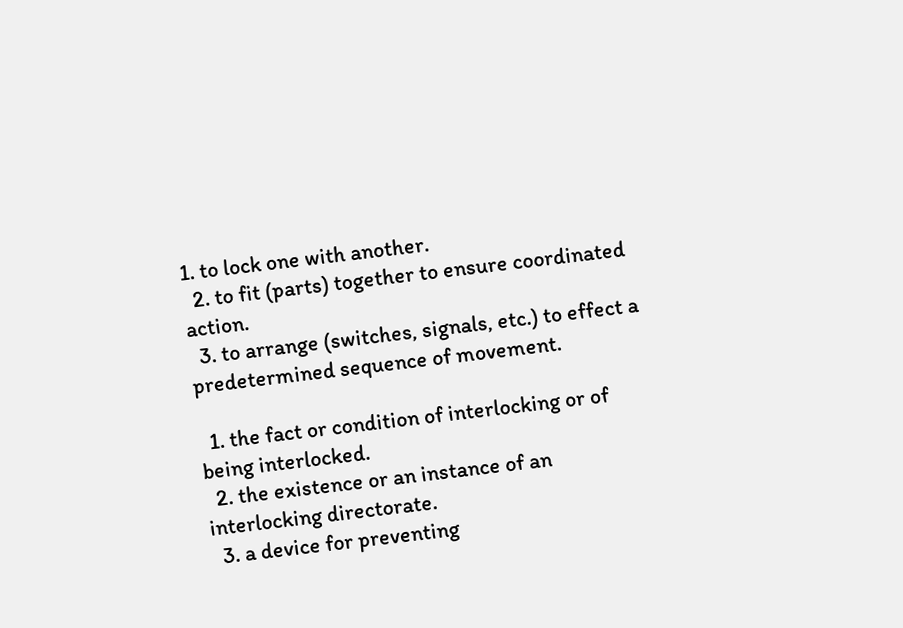1. to lock one with another.
  2. to fit (parts) together to ensure coordinated action.
  3. to arrange (switches, signals, etc.) to effect a predetermined sequence of movement.

  1. the fact or condition of interlocking or of being interlocked.
  2. the existence or an instance of an interlocking directorate.
  3. a device for preventing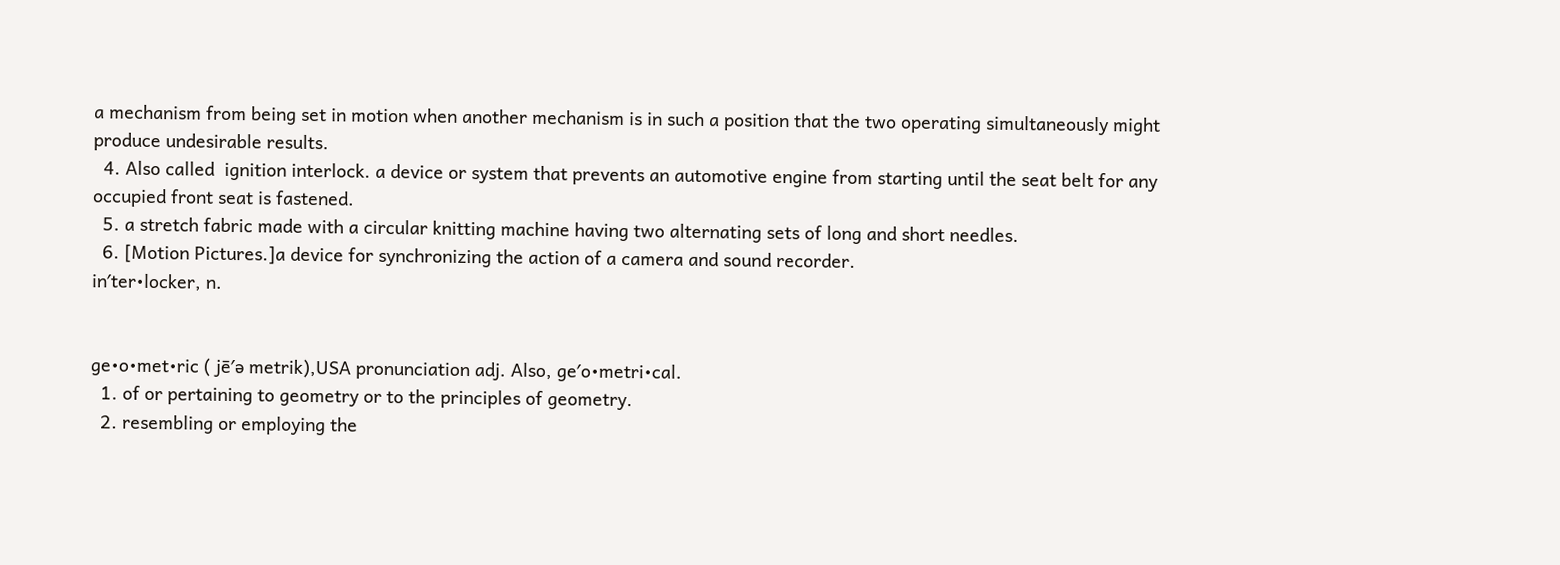a mechanism from being set in motion when another mechanism is in such a position that the two operating simultaneously might produce undesirable results.
  4. Also called  ignition interlock. a device or system that prevents an automotive engine from starting until the seat belt for any occupied front seat is fastened.
  5. a stretch fabric made with a circular knitting machine having two alternating sets of long and short needles.
  6. [Motion Pictures.]a device for synchronizing the action of a camera and sound recorder.
in′ter•locker, n.


ge•o•met•ric ( jē′ə metrik),USA pronunciation adj. Also, ge′o•metri•cal.
  1. of or pertaining to geometry or to the principles of geometry.
  2. resembling or employing the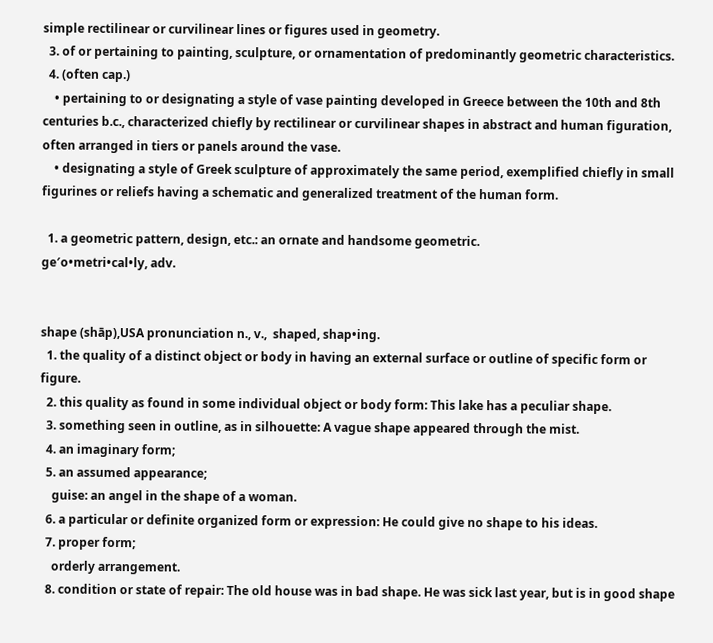simple rectilinear or curvilinear lines or figures used in geometry.
  3. of or pertaining to painting, sculpture, or ornamentation of predominantly geometric characteristics.
  4. (often cap.)
    • pertaining to or designating a style of vase painting developed in Greece between the 10th and 8th centuries b.c., characterized chiefly by rectilinear or curvilinear shapes in abstract and human figuration, often arranged in tiers or panels around the vase.
    • designating a style of Greek sculpture of approximately the same period, exemplified chiefly in small figurines or reliefs having a schematic and generalized treatment of the human form.

  1. a geometric pattern, design, etc.: an ornate and handsome geometric.
ge′o•metri•cal•ly, adv.


shape (shāp),USA pronunciation n., v.,  shaped, shap•ing.
  1. the quality of a distinct object or body in having an external surface or outline of specific form or figure.
  2. this quality as found in some individual object or body form: This lake has a peculiar shape.
  3. something seen in outline, as in silhouette: A vague shape appeared through the mist.
  4. an imaginary form;
  5. an assumed appearance;
    guise: an angel in the shape of a woman.
  6. a particular or definite organized form or expression: He could give no shape to his ideas.
  7. proper form;
    orderly arrangement.
  8. condition or state of repair: The old house was in bad shape. He was sick last year, but is in good shape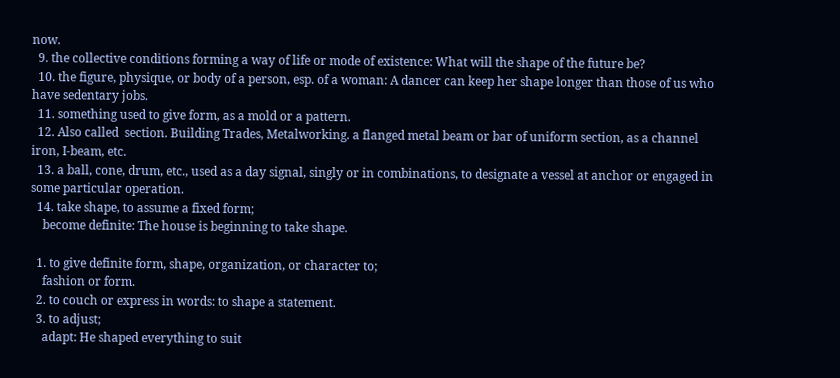now.
  9. the collective conditions forming a way of life or mode of existence: What will the shape of the future be?
  10. the figure, physique, or body of a person, esp. of a woman: A dancer can keep her shape longer than those of us who have sedentary jobs.
  11. something used to give form, as a mold or a pattern.
  12. Also called  section. Building Trades, Metalworking. a flanged metal beam or bar of uniform section, as a channel iron, I-beam, etc.
  13. a ball, cone, drum, etc., used as a day signal, singly or in combinations, to designate a vessel at anchor or engaged in some particular operation.
  14. take shape, to assume a fixed form;
    become definite: The house is beginning to take shape.

  1. to give definite form, shape, organization, or character to;
    fashion or form.
  2. to couch or express in words: to shape a statement.
  3. to adjust;
    adapt: He shaped everything to suit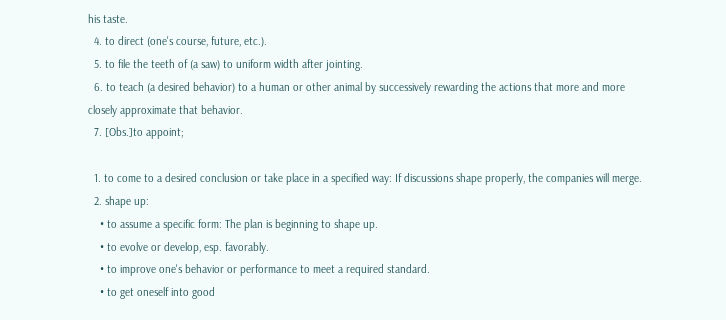his taste.
  4. to direct (one's course, future, etc.).
  5. to file the teeth of (a saw) to uniform width after jointing.
  6. to teach (a desired behavior) to a human or other animal by successively rewarding the actions that more and more closely approximate that behavior.
  7. [Obs.]to appoint;

  1. to come to a desired conclusion or take place in a specified way: If discussions shape properly, the companies will merge.
  2. shape up:
    • to assume a specific form: The plan is beginning to shape up.
    • to evolve or develop, esp. favorably.
    • to improve one's behavior or performance to meet a required standard.
    • to get oneself into good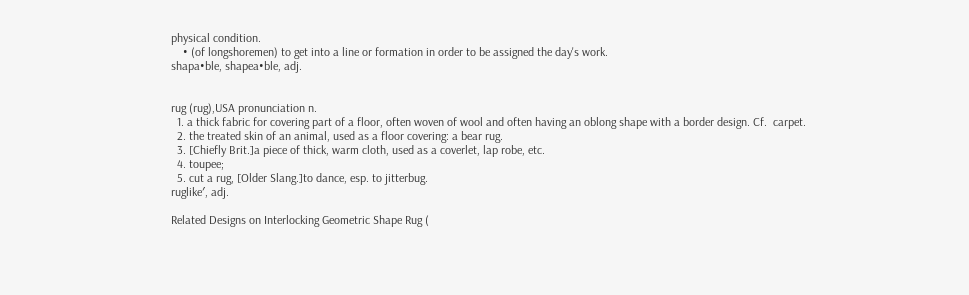physical condition.
    • (of longshoremen) to get into a line or formation in order to be assigned the day's work.
shapa•ble, shapea•ble, adj.


rug (rug),USA pronunciation n.
  1. a thick fabric for covering part of a floor, often woven of wool and often having an oblong shape with a border design. Cf.  carpet.
  2. the treated skin of an animal, used as a floor covering: a bear rug.
  3. [Chiefly Brit.]a piece of thick, warm cloth, used as a coverlet, lap robe, etc.
  4. toupee;
  5. cut a rug, [Older Slang.]to dance, esp. to jitterbug.
ruglike′, adj.

Related Designs on Interlocking Geometric Shape Rug (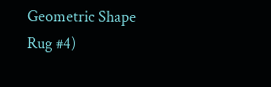Geometric Shape Rug #4)